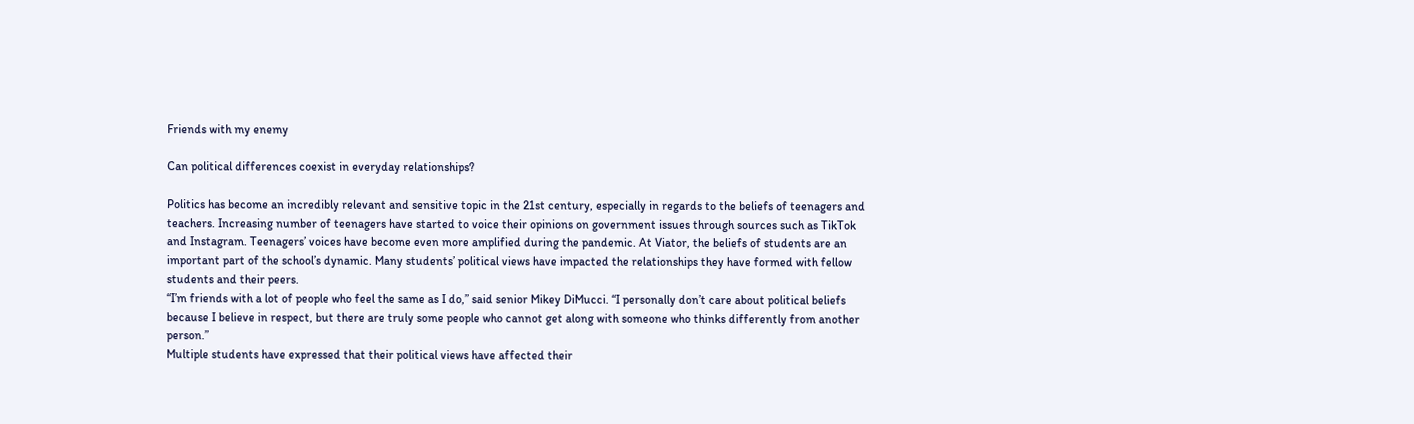Friends with my enemy

Can political differences coexist in everyday relationships?

Politics has become an incredibly relevant and sensitive topic in the 21st century, especially in regards to the beliefs of teenagers and teachers. Increasing number of teenagers have started to voice their opinions on government issues through sources such as TikTok and Instagram. Teenagers’ voices have become even more amplified during the pandemic. At Viator, the beliefs of students are an important part of the school’s dynamic. Many students’ political views have impacted the relationships they have formed with fellow students and their peers.
“I’m friends with a lot of people who feel the same as I do,” said senior Mikey DiMucci. “I personally don’t care about political beliefs because I believe in respect, but there are truly some people who cannot get along with someone who thinks differently from another person.”
Multiple students have expressed that their political views have affected their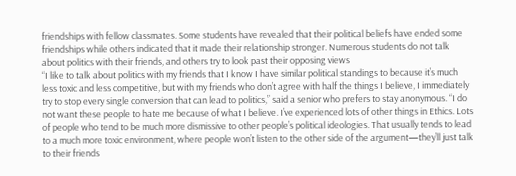friendships with fellow classmates. Some students have revealed that their political beliefs have ended some friendships while others indicated that it made their relationship stronger. Numerous students do not talk about politics with their friends, and others try to look past their opposing views
“I like to talk about politics with my friends that I know I have similar political standings to because it’s much less toxic and less competitive, but with my friends who don’t agree with half the things I believe, I immediately try to stop every single conversion that can lead to politics,” said a senior who prefers to stay anonymous. “I do not want these people to hate me because of what I believe. I’ve experienced lots of other things in Ethics. Lots of people who tend to be much more dismissive to other people’s political ideologies. That usually tends to lead to a much more toxic environment, where people won’t listen to the other side of the argument—they’ll just talk to their friends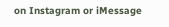on Instagram or iMessage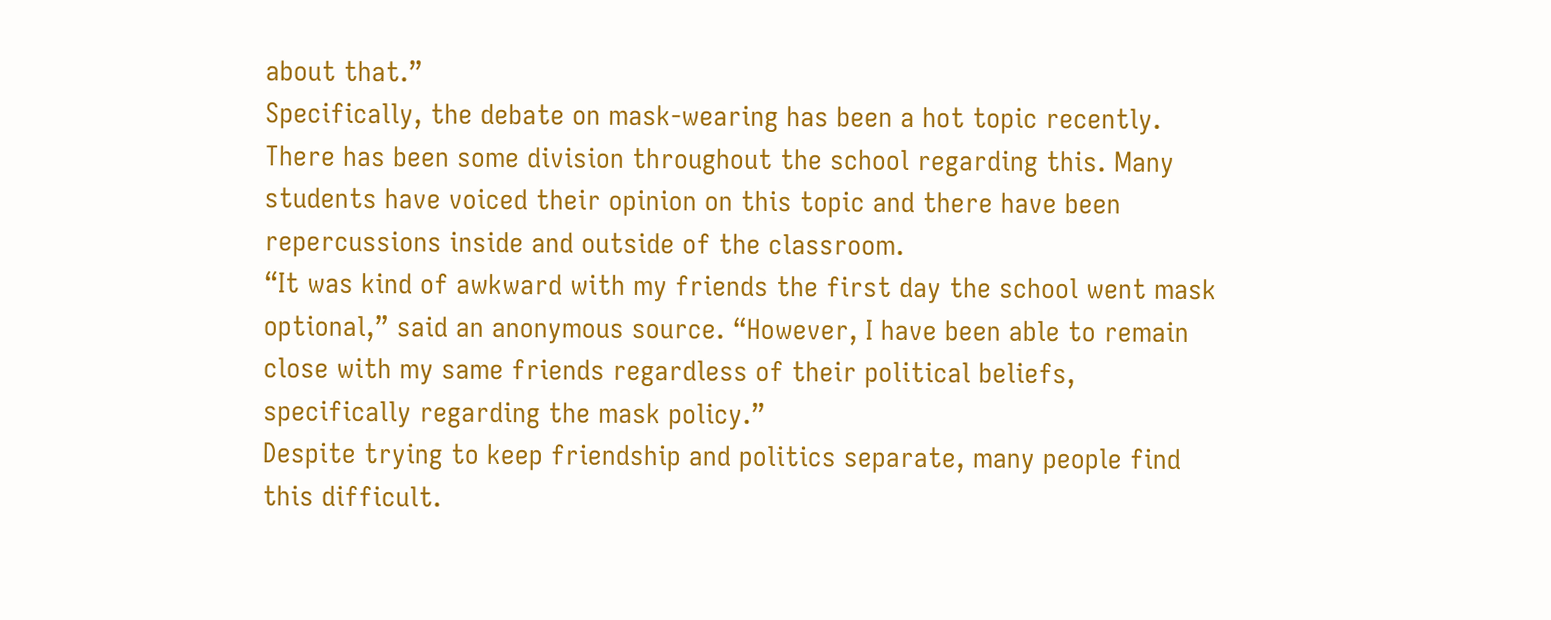about that.”
Specifically, the debate on mask-wearing has been a hot topic recently. There has been some division throughout the school regarding this. Many students have voiced their opinion on this topic and there have been repercussions inside and outside of the classroom.
“It was kind of awkward with my friends the first day the school went mask optional,” said an anonymous source. “However, I have been able to remain close with my same friends regardless of their political beliefs, specifically regarding the mask policy.”
Despite trying to keep friendship and politics separate, many people find this difficult.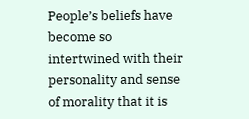People’s beliefs have become so intertwined with their personality and sense of morality that it is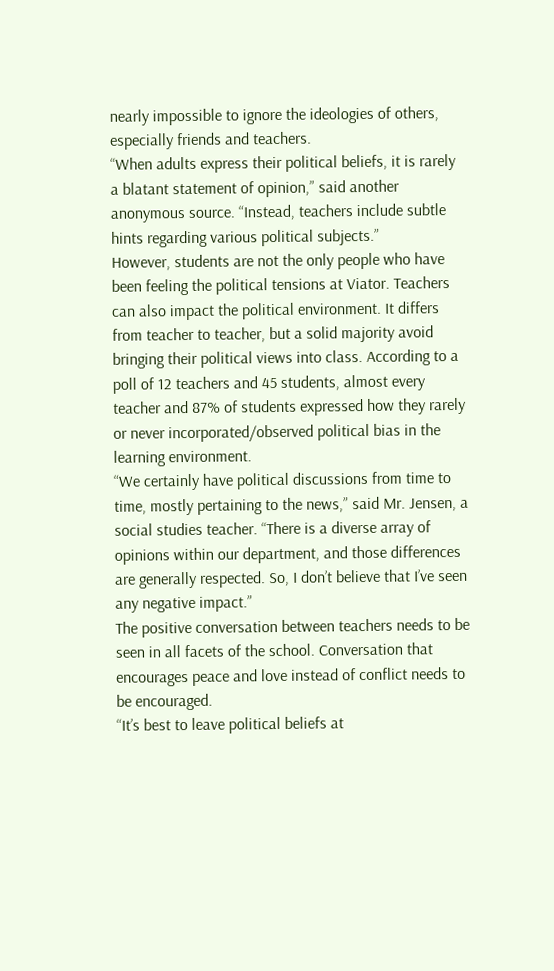nearly impossible to ignore the ideologies of others, especially friends and teachers.
“When adults express their political beliefs, it is rarely a blatant statement of opinion,” said another anonymous source. “Instead, teachers include subtle hints regarding various political subjects.”
However, students are not the only people who have been feeling the political tensions at Viator. Teachers can also impact the political environment. It differs from teacher to teacher, but a solid majority avoid bringing their political views into class. According to a poll of 12 teachers and 45 students, almost every teacher and 87% of students expressed how they rarely or never incorporated/observed political bias in the learning environment.
“We certainly have political discussions from time to time, mostly pertaining to the news,” said Mr. Jensen, a social studies teacher. “There is a diverse array of opinions within our department, and those differences are generally respected. So, I don’t believe that I’ve seen any negative impact.”
The positive conversation between teachers needs to be seen in all facets of the school. Conversation that encourages peace and love instead of conflict needs to be encouraged.
“It’s best to leave political beliefs at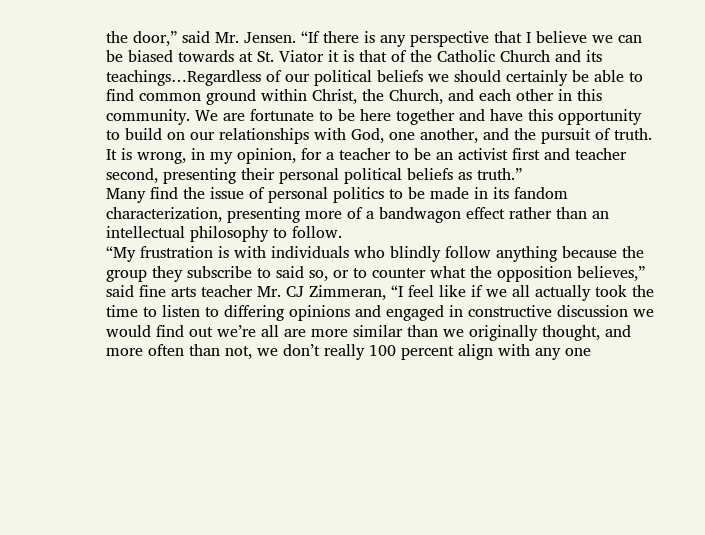the door,” said Mr. Jensen. “If there is any perspective that I believe we can be biased towards at St. Viator it is that of the Catholic Church and its teachings…Regardless of our political beliefs we should certainly be able to find common ground within Christ, the Church, and each other in this community. We are fortunate to be here together and have this opportunity to build on our relationships with God, one another, and the pursuit of truth. It is wrong, in my opinion, for a teacher to be an activist first and teacher second, presenting their personal political beliefs as truth.”
Many find the issue of personal politics to be made in its fandom characterization, presenting more of a bandwagon effect rather than an intellectual philosophy to follow.
“My frustration is with individuals who blindly follow anything because the group they subscribe to said so, or to counter what the opposition believes,” said fine arts teacher Mr. CJ Zimmeran, “I feel like if we all actually took the time to listen to differing opinions and engaged in constructive discussion we would find out we’re all are more similar than we originally thought, and more often than not, we don’t really 100 percent align with any one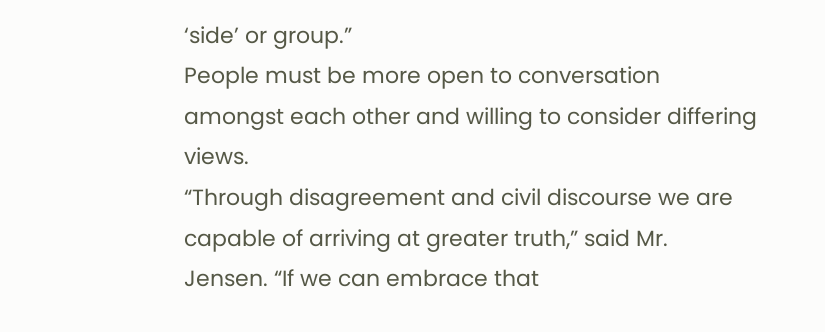‘side’ or group.”
People must be more open to conversation amongst each other and willing to consider differing views.
“Through disagreement and civil discourse we are capable of arriving at greater truth,” said Mr. Jensen. “If we can embrace that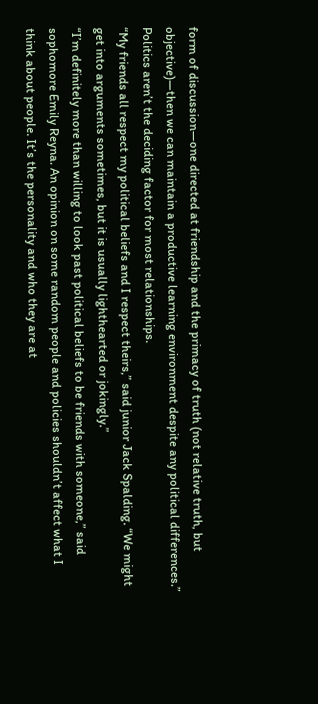form of discussion—one directed at friendship and the primacy of truth (not relative truth, but objective)—then we can maintain a productive learning environment despite any political differences.”
Politics aren’t the deciding factor for most relationships.
“My friends all respect my political beliefs and I respect theirs,” said junior Jack Spalding. “We might get into arguments sometimes, but it is usually lighthearted or jokingly.”
“I’m definitely more than willing to look past political beliefs to be friends with someone,” said sophomore Emily Reyna. An opinion on some random people and policies shouldn’t affect what I think about people. It’s the personality and who they are at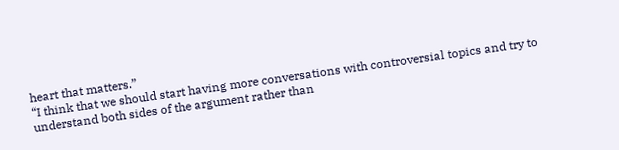heart that matters.”
“I think that we should start having more conversations with controversial topics and try to understand both sides of the argument rather than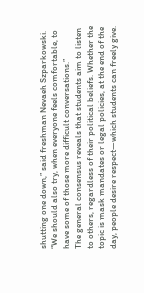shutting one down,” said freshman Nevaeh Szparkowski. “We should also try, when everyone feels comfortable, to have some of those more difficult conversations.”
The general consensus reveals that students aim to listen to others, regardless of their political beliefs. Whether the topic is mask mandates or legal policies, at the end of the day, people desire respect—which students can freely give.